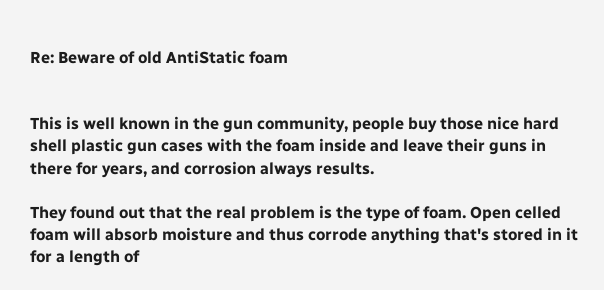Re: Beware of old AntiStatic foam


This is well known in the gun community, people buy those nice hard shell plastic gun cases with the foam inside and leave their guns in there for years, and corrosion always results.

They found out that the real problem is the type of foam. Open celled foam will absorb moisture and thus corrode anything that's stored in it for a length of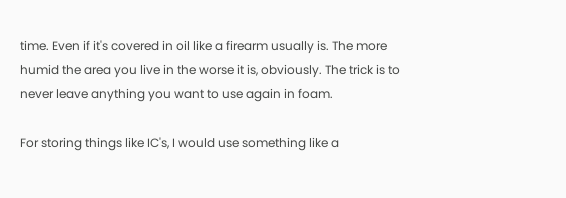time. Even if it's covered in oil like a firearm usually is. The more humid the area you live in the worse it is, obviously. The trick is to never leave anything you want to use again in foam.

For storing things like IC's, I would use something like a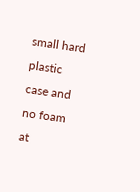small hard plastic case and no foam at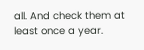all. And check them at least once a year.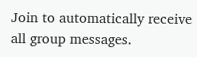Join to automatically receive all group messages.